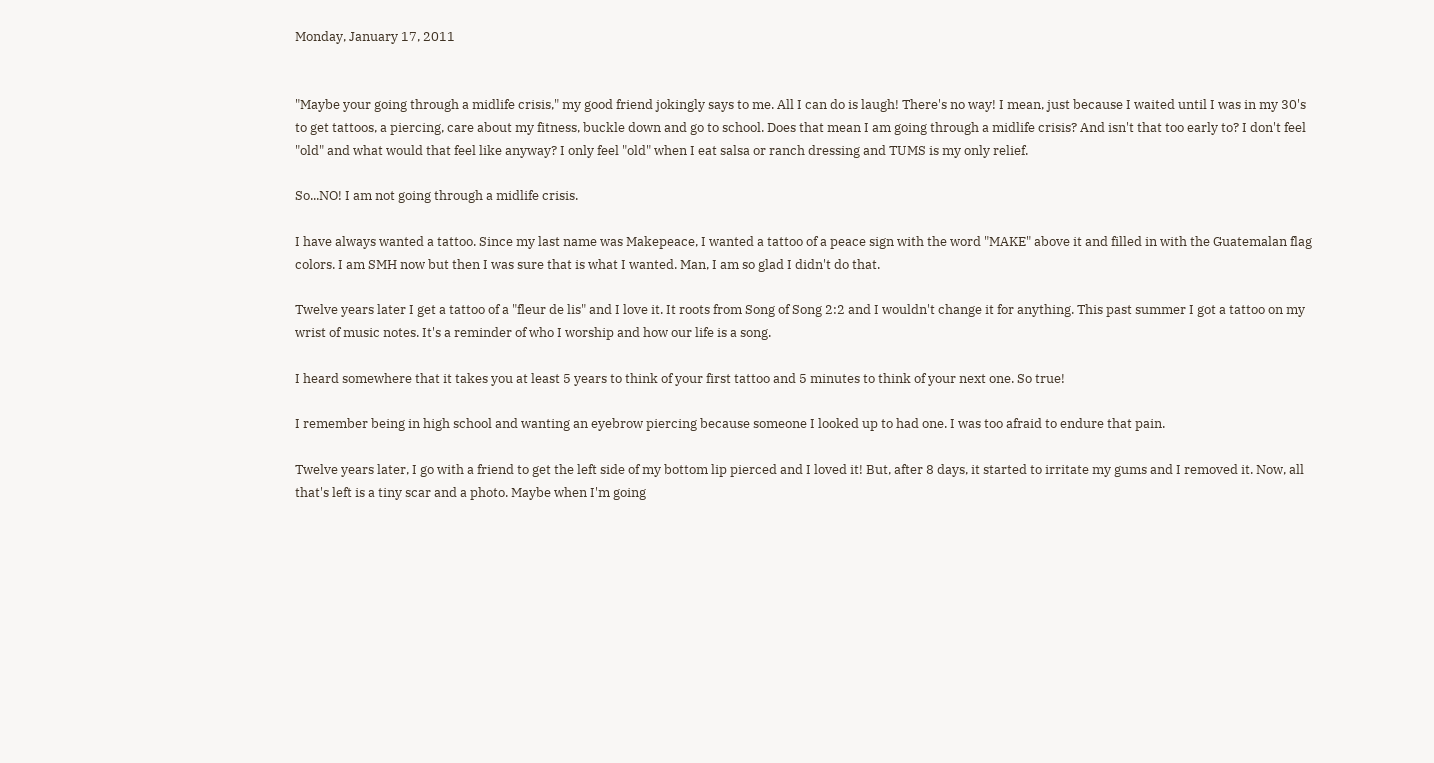Monday, January 17, 2011


"Maybe your going through a midlife crisis," my good friend jokingly says to me. All I can do is laugh! There's no way! I mean, just because I waited until I was in my 30's to get tattoos, a piercing, care about my fitness, buckle down and go to school. Does that mean I am going through a midlife crisis? And isn't that too early to? I don't feel "old" and what would that feel like anyway? I only feel "old" when I eat salsa or ranch dressing and TUMS is my only relief.

So...NO! I am not going through a midlife crisis.

I have always wanted a tattoo. Since my last name was Makepeace, I wanted a tattoo of a peace sign with the word "MAKE" above it and filled in with the Guatemalan flag colors. I am SMH now but then I was sure that is what I wanted. Man, I am so glad I didn't do that.

Twelve years later I get a tattoo of a "fleur de lis" and I love it. It roots from Song of Song 2:2 and I wouldn't change it for anything. This past summer I got a tattoo on my wrist of music notes. It's a reminder of who I worship and how our life is a song.

I heard somewhere that it takes you at least 5 years to think of your first tattoo and 5 minutes to think of your next one. So true!

I remember being in high school and wanting an eyebrow piercing because someone I looked up to had one. I was too afraid to endure that pain.

Twelve years later, I go with a friend to get the left side of my bottom lip pierced and I loved it! But, after 8 days, it started to irritate my gums and I removed it. Now, all that's left is a tiny scar and a photo. Maybe when I'm going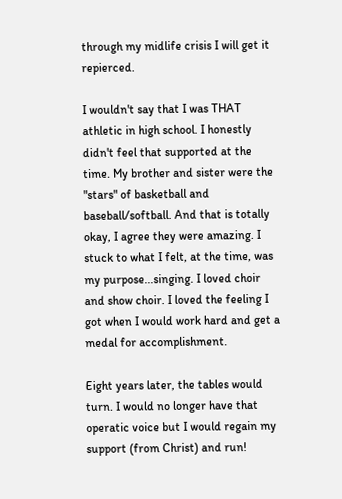through my midlife crisis I will get it repierced.

I wouldn't say that I was THAT athletic in high school. I honestly didn't feel that supported at the time. My brother and sister were the "stars" of basketball and baseball/softball. And that is totally okay, I agree they were amazing. I stuck to what I felt, at the time, was my purpose...singing. I loved choir and show choir. I loved the feeling I got when I would work hard and get a medal for accomplishment.

Eight years later, the tables would turn. I would no longer have that operatic voice but I would regain my support (from Christ) and run!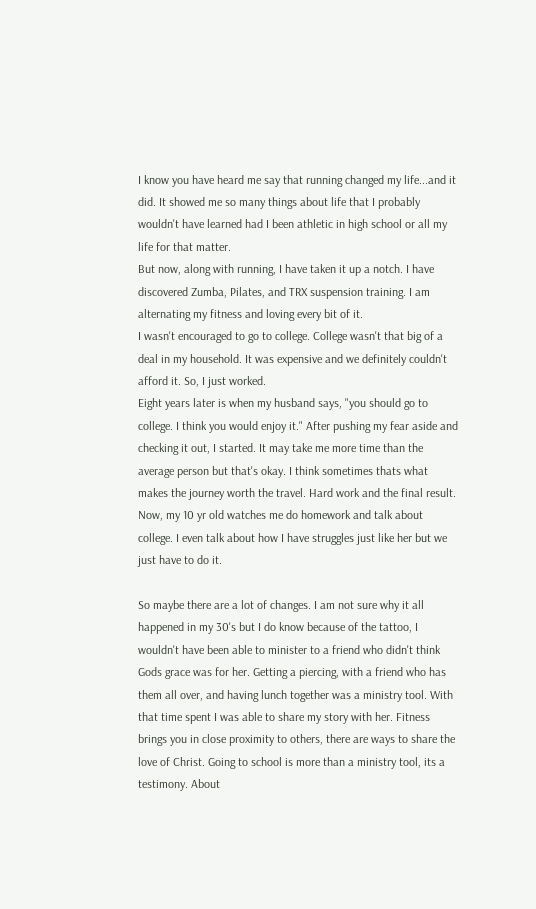I know you have heard me say that running changed my life...and it did. It showed me so many things about life that I probably wouldn't have learned had I been athletic in high school or all my life for that matter.
But now, along with running, I have taken it up a notch. I have discovered Zumba, Pilates, and TRX suspension training. I am alternating my fitness and loving every bit of it.
I wasn't encouraged to go to college. College wasn't that big of a deal in my household. It was expensive and we definitely couldn't afford it. So, I just worked.
Eight years later is when my husband says, "you should go to college. I think you would enjoy it." After pushing my fear aside and checking it out, I started. It may take me more time than the average person but that's okay. I think sometimes thats what makes the journey worth the travel. Hard work and the final result. Now, my 10 yr old watches me do homework and talk about college. I even talk about how I have struggles just like her but we just have to do it.

So maybe there are a lot of changes. I am not sure why it all happened in my 30's but I do know because of the tattoo, I wouldn't have been able to minister to a friend who didn't think Gods grace was for her. Getting a piercing, with a friend who has them all over, and having lunch together was a ministry tool. With that time spent I was able to share my story with her. Fitness brings you in close proximity to others, there are ways to share the love of Christ. Going to school is more than a ministry tool, its a testimony. About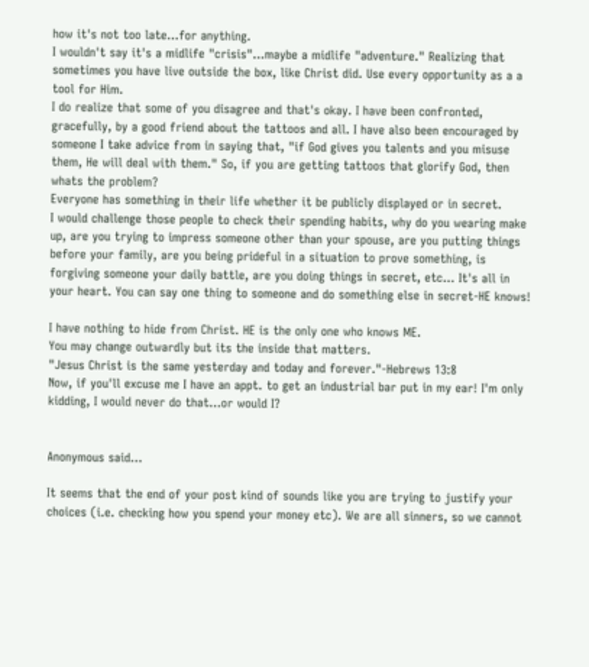how it's not too late...for anything.
I wouldn't say it's a midlife "crisis"...maybe a midlife "adventure." Realizing that sometimes you have live outside the box, like Christ did. Use every opportunity as a a tool for Him.
I do realize that some of you disagree and that's okay. I have been confronted, gracefully, by a good friend about the tattoos and all. I have also been encouraged by someone I take advice from in saying that, "if God gives you talents and you misuse them, He will deal with them." So, if you are getting tattoos that glorify God, then whats the problem?
Everyone has something in their life whether it be publicly displayed or in secret.
I would challenge those people to check their spending habits, why do you wearing make up, are you trying to impress someone other than your spouse, are you putting things before your family, are you being prideful in a situation to prove something, is forgiving someone your daily battle, are you doing things in secret, etc... It's all in your heart. You can say one thing to someone and do something else in secret-HE knows!

I have nothing to hide from Christ. HE is the only one who knows ME.
You may change outwardly but its the inside that matters.
"Jesus Christ is the same yesterday and today and forever."-Hebrews 13:8
Now, if you'll excuse me I have an appt. to get an industrial bar put in my ear! I'm only kidding, I would never do that...or would I?


Anonymous said...

It seems that the end of your post kind of sounds like you are trying to justify your choices (i.e. checking how you spend your money etc). We are all sinners, so we cannot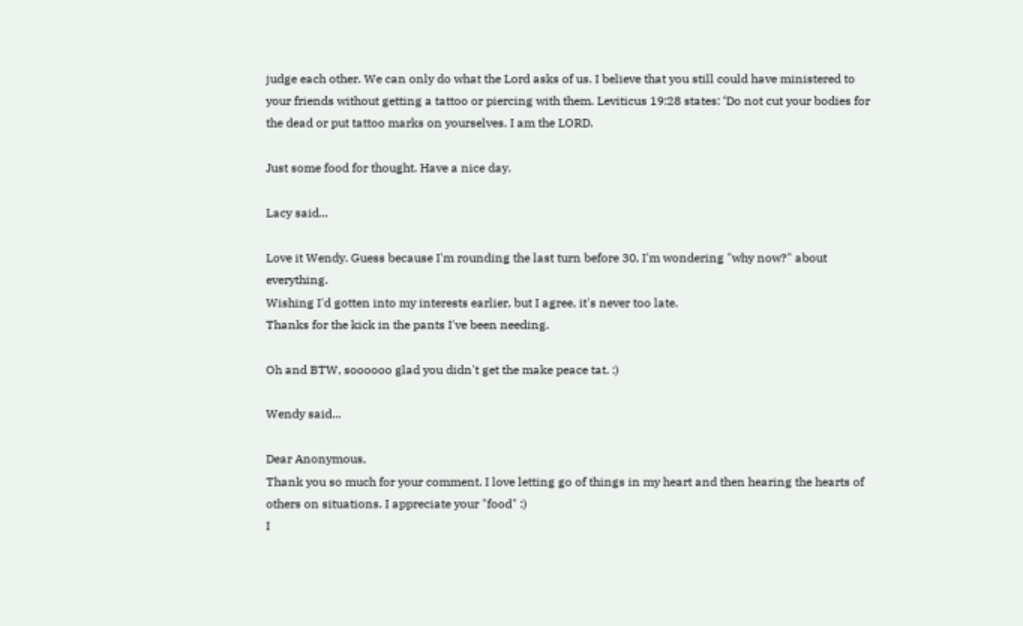judge each other. We can only do what the Lord asks of us. I believe that you still could have ministered to your friends without getting a tattoo or piercing with them. Leviticus 19:28 states: ‘Do not cut your bodies for the dead or put tattoo marks on yourselves. I am the LORD.

Just some food for thought. Have a nice day.

Lacy said...

Love it Wendy. Guess because I'm rounding the last turn before 30, I'm wondering "why now?" about everything.
Wishing I'd gotten into my interests earlier, but I agree, it's never too late.
Thanks for the kick in the pants I've been needing.

Oh and BTW, soooooo glad you didn't get the make peace tat. :)

Wendy said...

Dear Anonymous,
Thank you so much for your comment. I love letting go of things in my heart and then hearing the hearts of others on situations. I appreciate your "food" :)
I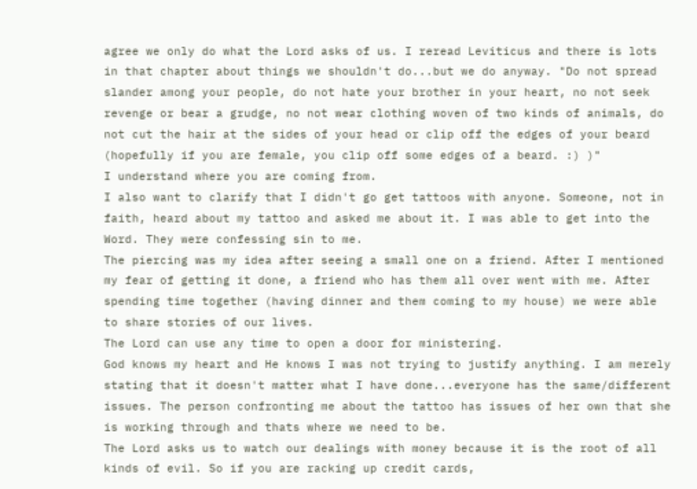agree we only do what the Lord asks of us. I reread Leviticus and there is lots in that chapter about things we shouldn't do...but we do anyway. "Do not spread slander among your people, do not hate your brother in your heart, no not seek revenge or bear a grudge, no not wear clothing woven of two kinds of animals, do not cut the hair at the sides of your head or clip off the edges of your beard (hopefully if you are female, you clip off some edges of a beard. :) )"
I understand where you are coming from.
I also want to clarify that I didn't go get tattoos with anyone. Someone, not in faith, heard about my tattoo and asked me about it. I was able to get into the Word. They were confessing sin to me.
The piercing was my idea after seeing a small one on a friend. After I mentioned my fear of getting it done, a friend who has them all over went with me. After spending time together (having dinner and them coming to my house) we were able to share stories of our lives.
The Lord can use any time to open a door for ministering.
God knows my heart and He knows I was not trying to justify anything. I am merely stating that it doesn't matter what I have done...everyone has the same/different issues. The person confronting me about the tattoo has issues of her own that she is working through and thats where we need to be.
The Lord asks us to watch our dealings with money because it is the root of all kinds of evil. So if you are racking up credit cards,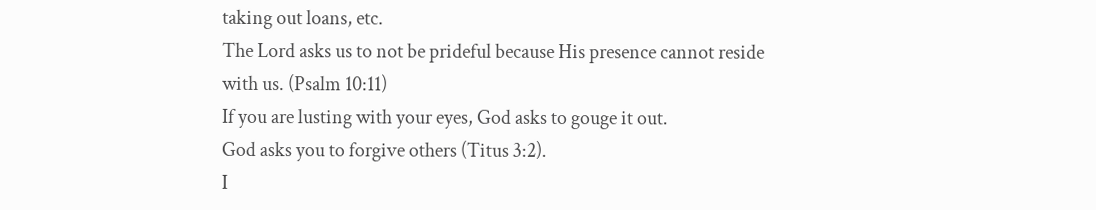taking out loans, etc.
The Lord asks us to not be prideful because His presence cannot reside with us. (Psalm 10:11)
If you are lusting with your eyes, God asks to gouge it out.
God asks you to forgive others (Titus 3:2).
I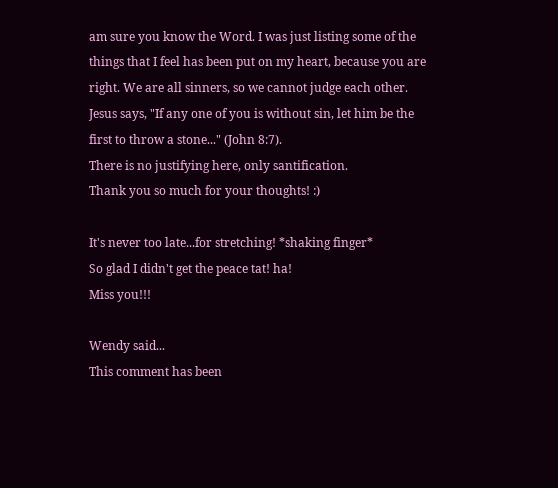am sure you know the Word. I was just listing some of the things that I feel has been put on my heart, because you are right. We are all sinners, so we cannot judge each other. Jesus says, "If any one of you is without sin, let him be the first to throw a stone..." (John 8:7).
There is no justifying here, only santification.
Thank you so much for your thoughts! :)

It's never too late...for stretching! *shaking finger*
So glad I didn't get the peace tat! ha!
Miss you!!!

Wendy said...
This comment has been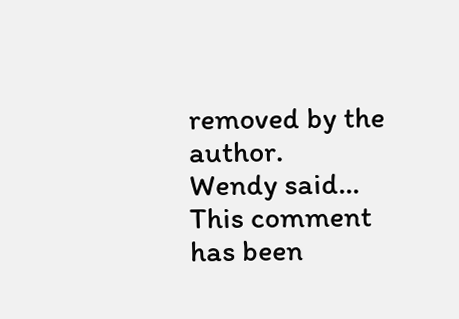removed by the author.
Wendy said...
This comment has been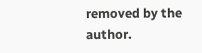removed by the author.